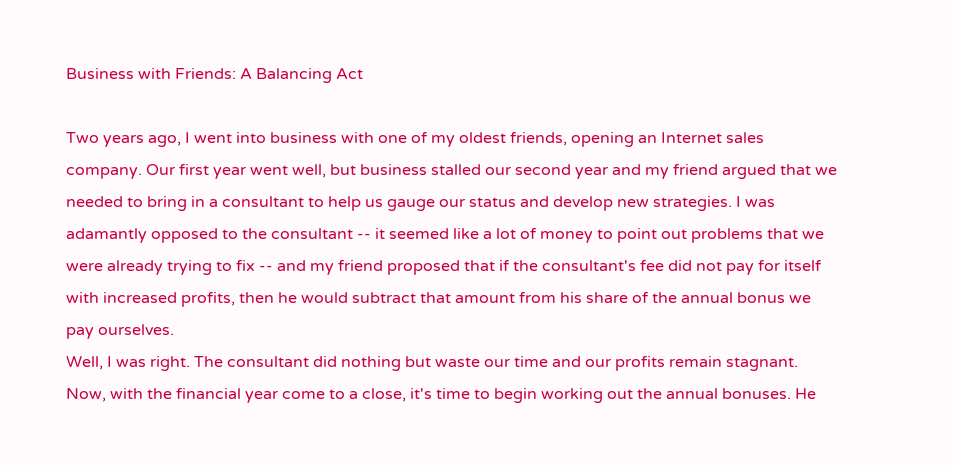Business with Friends: A Balancing Act

Two years ago, I went into business with one of my oldest friends, opening an Internet sales company. Our first year went well, but business stalled our second year and my friend argued that we needed to bring in a consultant to help us gauge our status and develop new strategies. I was adamantly opposed to the consultant -- it seemed like a lot of money to point out problems that we were already trying to fix -- and my friend proposed that if the consultant's fee did not pay for itself with increased profits, then he would subtract that amount from his share of the annual bonus we pay ourselves.
Well, I was right. The consultant did nothing but waste our time and our profits remain stagnant. Now, with the financial year come to a close, it's time to begin working out the annual bonuses. He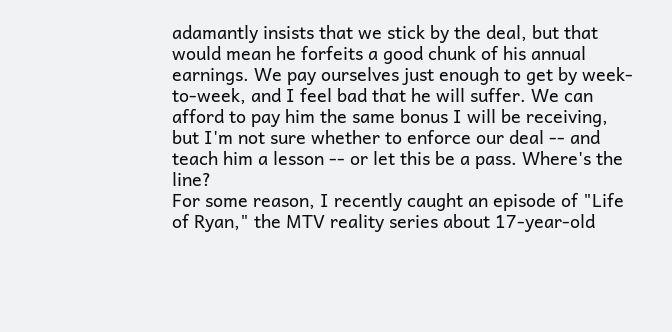adamantly insists that we stick by the deal, but that would mean he forfeits a good chunk of his annual earnings. We pay ourselves just enough to get by week-to-week, and I feel bad that he will suffer. We can afford to pay him the same bonus I will be receiving, but I'm not sure whether to enforce our deal -- and teach him a lesson -- or let this be a pass. Where's the line?
For some reason, I recently caught an episode of "Life of Ryan," the MTV reality series about 17-year-old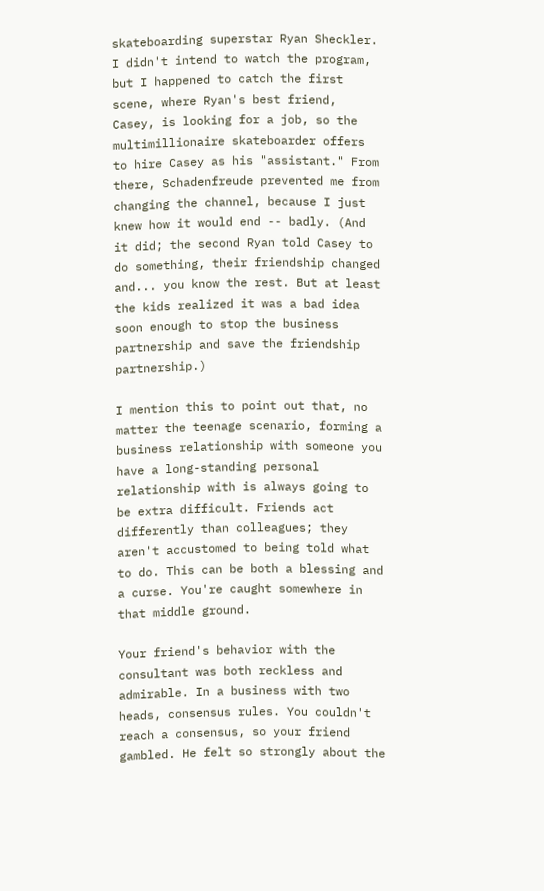skateboarding superstar Ryan Sheckler. I didn't intend to watch the program, but I happened to catch the first scene, where Ryan's best friend, Casey, is looking for a job, so the multimillionaire skateboarder offers to hire Casey as his "assistant." From there, Schadenfreude prevented me from changing the channel, because I just knew how it would end -- badly. (And it did; the second Ryan told Casey to do something, their friendship changed and... you know the rest. But at least the kids realized it was a bad idea soon enough to stop the business partnership and save the friendship partnership.)

I mention this to point out that, no matter the teenage scenario, forming a business relationship with someone you have a long-standing personal relationship with is always going to be extra difficult. Friends act differently than colleagues; they aren't accustomed to being told what to do. This can be both a blessing and a curse. You're caught somewhere in that middle ground.

Your friend's behavior with the consultant was both reckless and admirable. In a business with two heads, consensus rules. You couldn't reach a consensus, so your friend gambled. He felt so strongly about the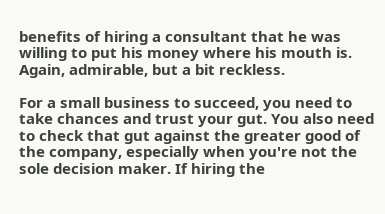benefits of hiring a consultant that he was willing to put his money where his mouth is. Again, admirable, but a bit reckless.

For a small business to succeed, you need to take chances and trust your gut. You also need to check that gut against the greater good of the company, especially when you're not the sole decision maker. If hiring the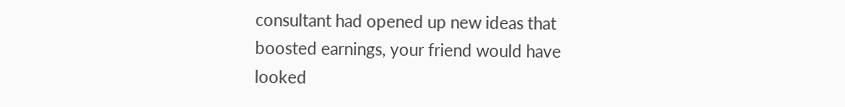consultant had opened up new ideas that boosted earnings, your friend would have looked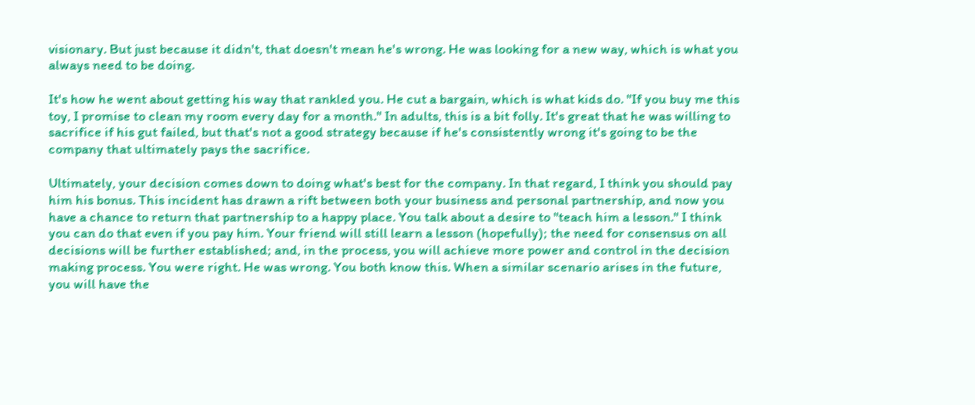visionary. But just because it didn't, that doesn't mean he's wrong. He was looking for a new way, which is what you always need to be doing.

It's how he went about getting his way that rankled you. He cut a bargain, which is what kids do. "If you buy me this toy, I promise to clean my room every day for a month." In adults, this is a bit folly. It's great that he was willing to sacrifice if his gut failed, but that's not a good strategy because if he's consistently wrong it's going to be the company that ultimately pays the sacrifice.

Ultimately, your decision comes down to doing what's best for the company. In that regard, I think you should pay him his bonus. This incident has drawn a rift between both your business and personal partnership, and now you have a chance to return that partnership to a happy place. You talk about a desire to "teach him a lesson." I think you can do that even if you pay him. Your friend will still learn a lesson (hopefully); the need for consensus on all decisions will be further established; and, in the process, you will achieve more power and control in the decision making process. You were right. He was wrong. You both know this. When a similar scenario arises in the future, you will have the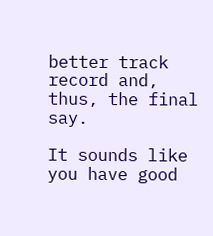better track record and, thus, the final say.

It sounds like you have good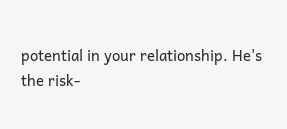potential in your relationship. He's the risk-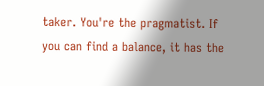taker. You're the pragmatist. If you can find a balance, it has the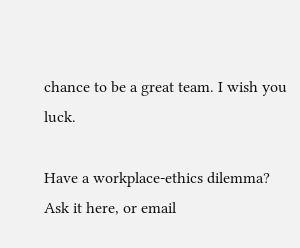chance to be a great team. I wish you luck.

Have a workplace-ethics dilemma? Ask it here, or email